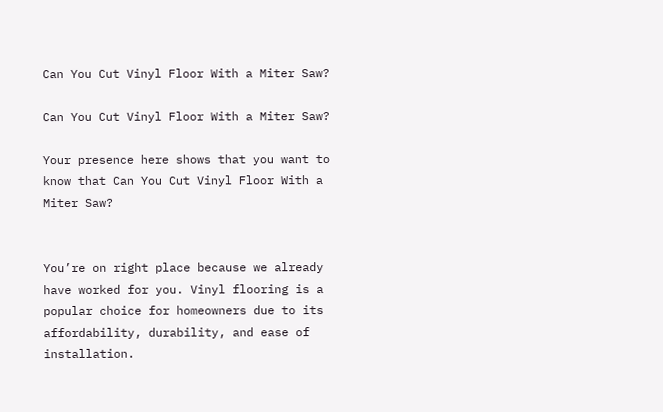Can You Cut Vinyl Floor With a Miter Saw?

Can You Cut Vinyl Floor With a Miter Saw?

Your presence here shows that you want to know that Can You Cut Vinyl Floor With a Miter Saw?


You’re on right place because we already have worked for you. Vinyl flooring is a popular choice for homeowners due to its affordability, durability, and ease of installation.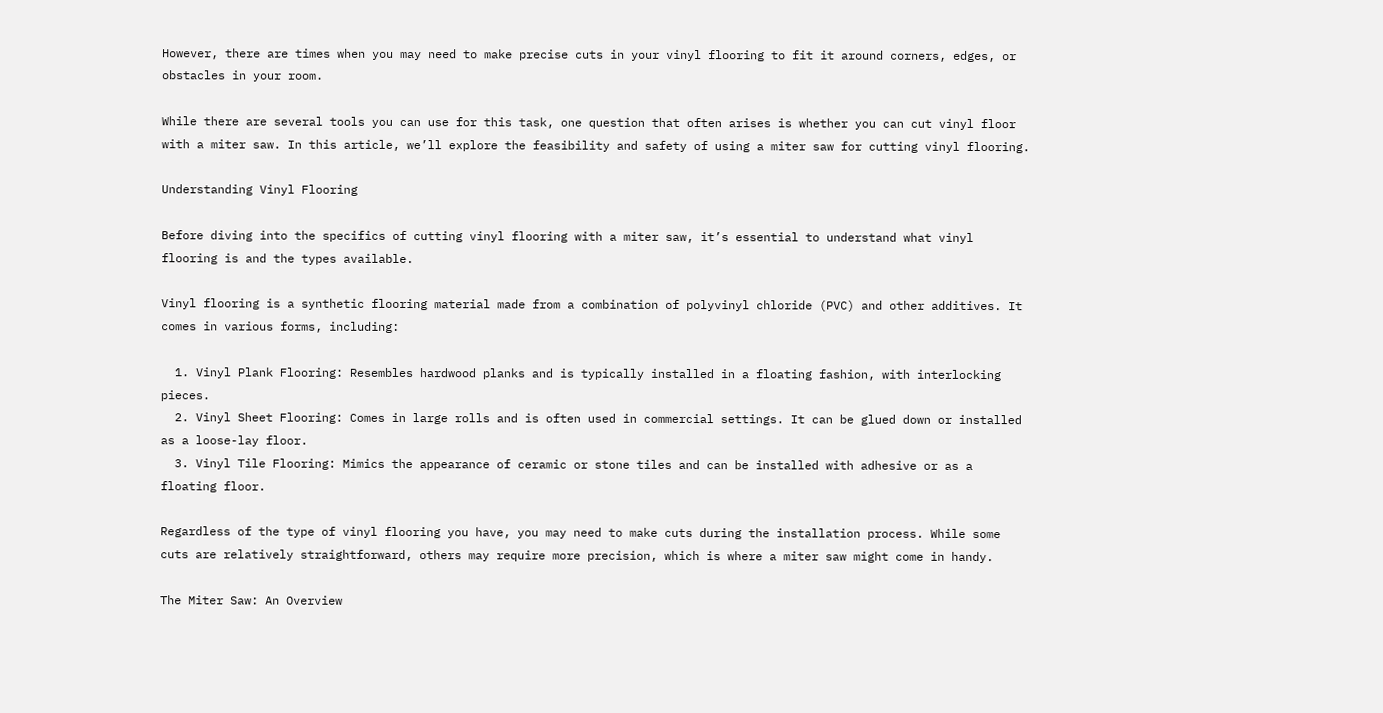However, there are times when you may need to make precise cuts in your vinyl flooring to fit it around corners, edges, or obstacles in your room.

While there are several tools you can use for this task, one question that often arises is whether you can cut vinyl floor with a miter saw. In this article, we’ll explore the feasibility and safety of using a miter saw for cutting vinyl flooring.

Understanding Vinyl Flooring

Before diving into the specifics of cutting vinyl flooring with a miter saw, it’s essential to understand what vinyl flooring is and the types available.

Vinyl flooring is a synthetic flooring material made from a combination of polyvinyl chloride (PVC) and other additives. It comes in various forms, including:

  1. Vinyl Plank Flooring: Resembles hardwood planks and is typically installed in a floating fashion, with interlocking pieces.
  2. Vinyl Sheet Flooring: Comes in large rolls and is often used in commercial settings. It can be glued down or installed as a loose-lay floor.
  3. Vinyl Tile Flooring: Mimics the appearance of ceramic or stone tiles and can be installed with adhesive or as a floating floor.

Regardless of the type of vinyl flooring you have, you may need to make cuts during the installation process. While some cuts are relatively straightforward, others may require more precision, which is where a miter saw might come in handy.

The Miter Saw: An Overview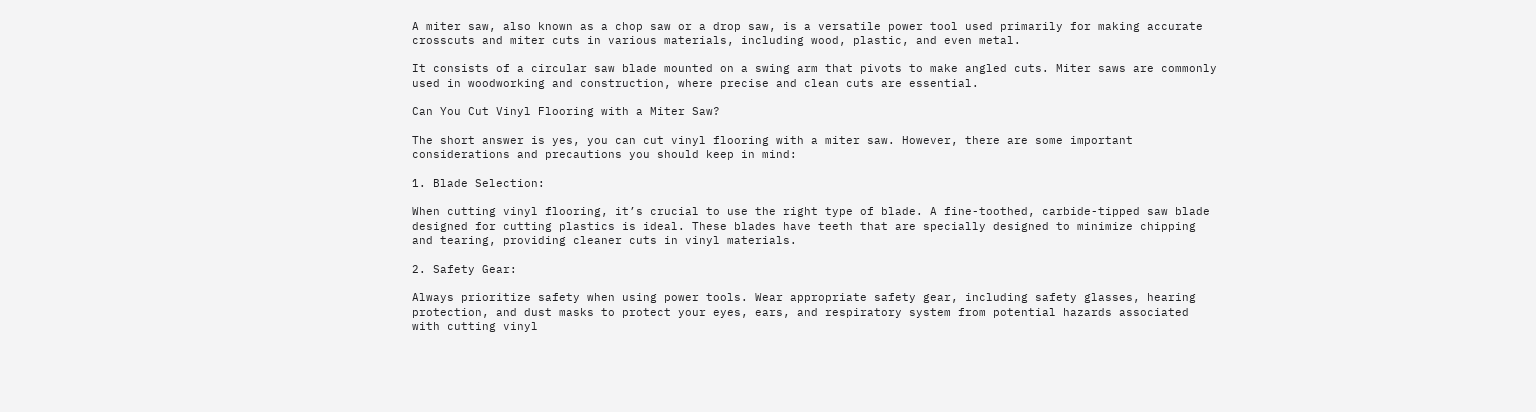A miter saw, also known as a chop saw or a drop saw, is a versatile power tool used primarily for making accurate crosscuts and miter cuts in various materials, including wood, plastic, and even metal.

It consists of a circular saw blade mounted on a swing arm that pivots to make angled cuts. Miter saws are commonly used in woodworking and construction, where precise and clean cuts are essential.

Can You Cut Vinyl Flooring with a Miter Saw?

The short answer is yes, you can cut vinyl flooring with a miter saw. However, there are some important considerations and precautions you should keep in mind:

1. Blade Selection:

When cutting vinyl flooring, it’s crucial to use the right type of blade. A fine-toothed, carbide-tipped saw blade designed for cutting plastics is ideal. These blades have teeth that are specially designed to minimize chipping and tearing, providing cleaner cuts in vinyl materials.

2. Safety Gear:

Always prioritize safety when using power tools. Wear appropriate safety gear, including safety glasses, hearing protection, and dust masks to protect your eyes, ears, and respiratory system from potential hazards associated with cutting vinyl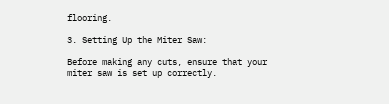flooring.

3. Setting Up the Miter Saw:

Before making any cuts, ensure that your miter saw is set up correctly.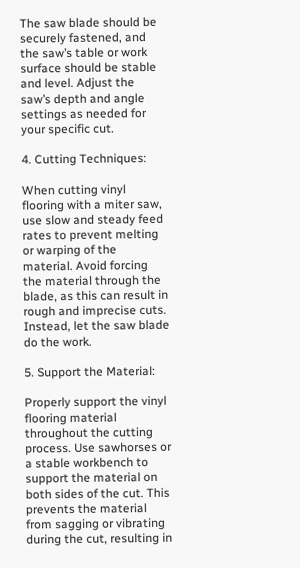The saw blade should be securely fastened, and the saw’s table or work surface should be stable and level. Adjust the saw’s depth and angle settings as needed for your specific cut.

4. Cutting Techniques:

When cutting vinyl flooring with a miter saw, use slow and steady feed rates to prevent melting or warping of the material. Avoid forcing the material through the blade, as this can result in rough and imprecise cuts. Instead, let the saw blade do the work.

5. Support the Material:

Properly support the vinyl flooring material throughout the cutting process. Use sawhorses or a stable workbench to support the material on both sides of the cut. This prevents the material from sagging or vibrating during the cut, resulting in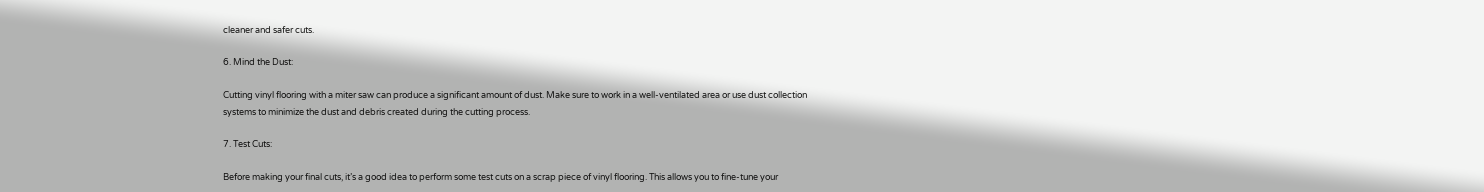cleaner and safer cuts.

6. Mind the Dust:

Cutting vinyl flooring with a miter saw can produce a significant amount of dust. Make sure to work in a well-ventilated area or use dust collection systems to minimize the dust and debris created during the cutting process.

7. Test Cuts:

Before making your final cuts, it’s a good idea to perform some test cuts on a scrap piece of vinyl flooring. This allows you to fine-tune your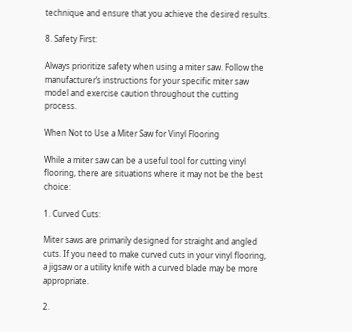technique and ensure that you achieve the desired results.

8. Safety First:

Always prioritize safety when using a miter saw. Follow the manufacturer’s instructions for your specific miter saw model and exercise caution throughout the cutting process.

When Not to Use a Miter Saw for Vinyl Flooring

While a miter saw can be a useful tool for cutting vinyl flooring, there are situations where it may not be the best choice:

1. Curved Cuts:

Miter saws are primarily designed for straight and angled cuts. If you need to make curved cuts in your vinyl flooring, a jigsaw or a utility knife with a curved blade may be more appropriate.

2.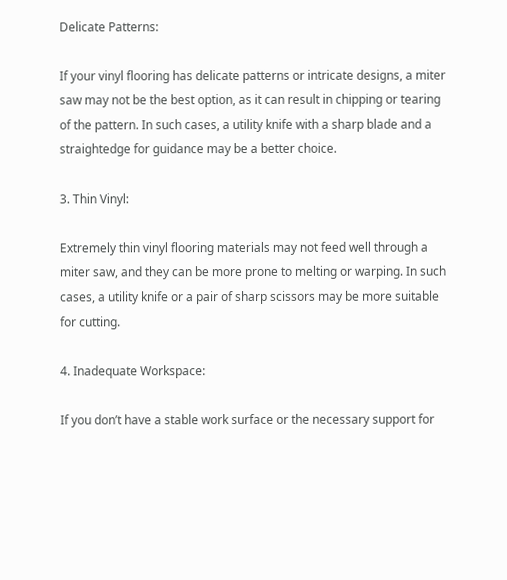Delicate Patterns:

If your vinyl flooring has delicate patterns or intricate designs, a miter saw may not be the best option, as it can result in chipping or tearing of the pattern. In such cases, a utility knife with a sharp blade and a straightedge for guidance may be a better choice.

3. Thin Vinyl:

Extremely thin vinyl flooring materials may not feed well through a miter saw, and they can be more prone to melting or warping. In such cases, a utility knife or a pair of sharp scissors may be more suitable for cutting.

4. Inadequate Workspace:

If you don’t have a stable work surface or the necessary support for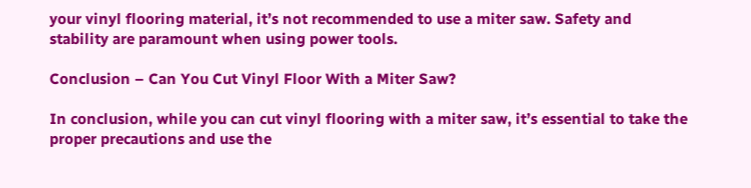your vinyl flooring material, it’s not recommended to use a miter saw. Safety and stability are paramount when using power tools.

Conclusion – Can You Cut Vinyl Floor With a Miter Saw?

In conclusion, while you can cut vinyl flooring with a miter saw, it’s essential to take the proper precautions and use the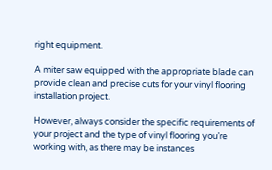right equipment.

A miter saw equipped with the appropriate blade can provide clean and precise cuts for your vinyl flooring installation project.

However, always consider the specific requirements of your project and the type of vinyl flooring you’re working with, as there may be instances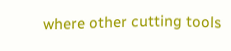where other cutting tools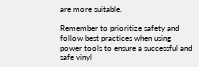are more suitable.

Remember to prioritize safety and follow best practices when using power tools to ensure a successful and safe vinyl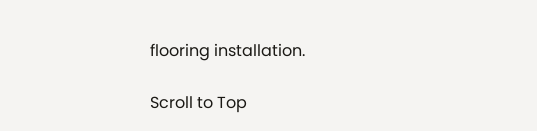flooring installation.

Scroll to Top